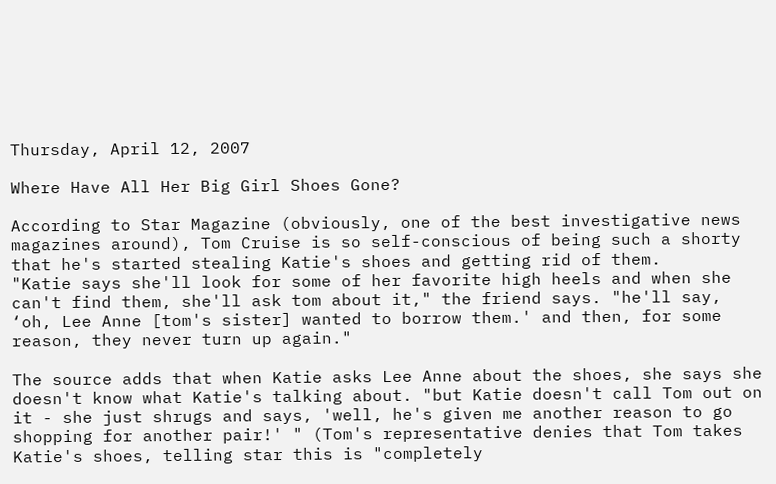Thursday, April 12, 2007

Where Have All Her Big Girl Shoes Gone?

According to Star Magazine (obviously, one of the best investigative news magazines around), Tom Cruise is so self-conscious of being such a shorty that he's started stealing Katie's shoes and getting rid of them.
"Katie says she'll look for some of her favorite high heels and when she can't find them, she'll ask tom about it," the friend says. "he'll say, ‘oh, Lee Anne [tom's sister] wanted to borrow them.' and then, for some reason, they never turn up again."

The source adds that when Katie asks Lee Anne about the shoes, she says she doesn't know what Katie's talking about. "but Katie doesn't call Tom out on it - she just shrugs and says, 'well, he's given me another reason to go shopping for another pair!' " (Tom's representative denies that Tom takes Katie's shoes, telling star this is "completely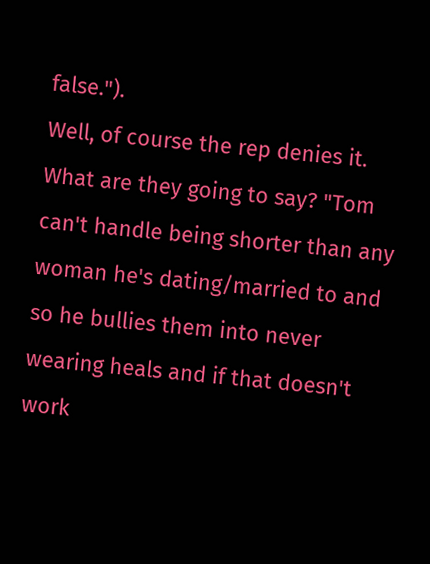false.").
Well, of course the rep denies it. What are they going to say? "Tom can't handle being shorter than any woman he's dating/married to and so he bullies them into never wearing heals and if that doesn't work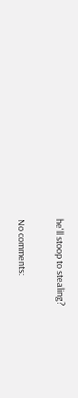he'll stoop to stealing?

No comments: